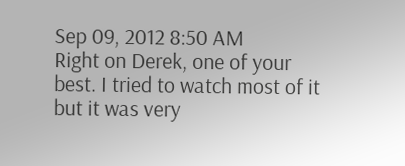Sep 09, 2012 8:50 AM
Right on Derek, one of your best. I tried to watch most of it but it was very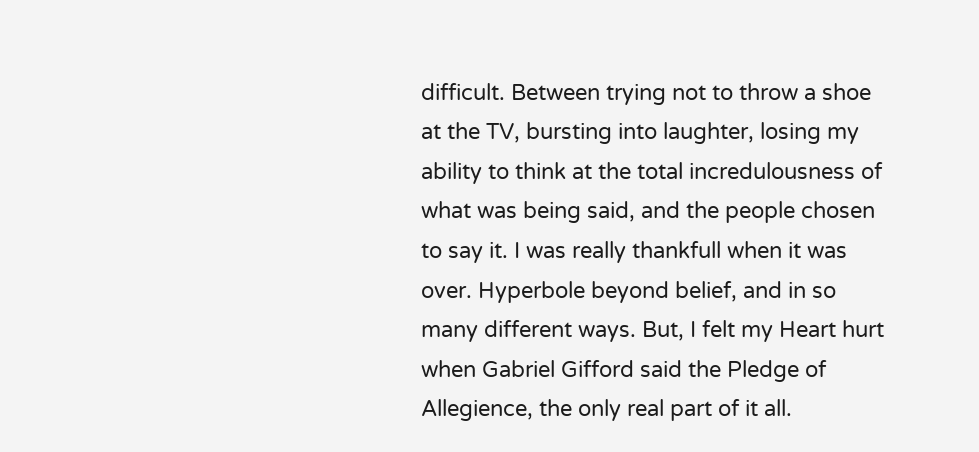difficult. Between trying not to throw a shoe at the TV, bursting into laughter, losing my ability to think at the total incredulousness of what was being said, and the people chosen to say it. I was really thankfull when it was over. Hyperbole beyond belief, and in so many different ways. But, I felt my Heart hurt when Gabriel Gifford said the Pledge of Allegience, the only real part of it all.